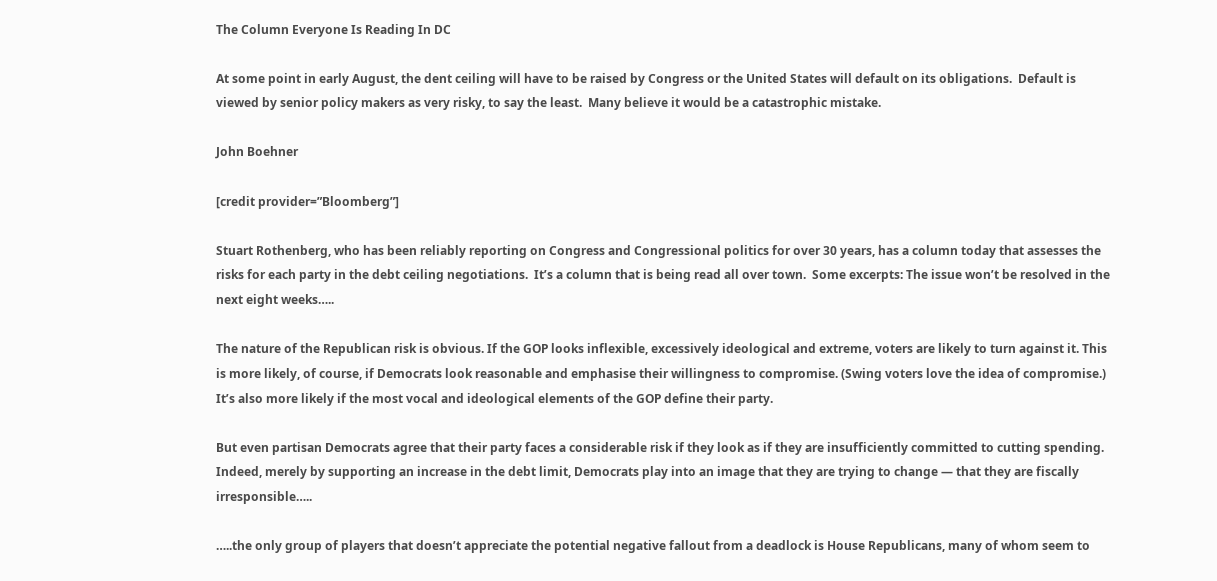The Column Everyone Is Reading In DC

At some point in early August, the dent ceiling will have to be raised by Congress or the United States will default on its obligations.  Default is viewed by senior policy makers as very risky, to say the least.  Many believe it would be a catastrophic mistake.

John Boehner

[credit provider=”Bloomberg”]

Stuart Rothenberg, who has been reliably reporting on Congress and Congressional politics for over 30 years, has a column today that assesses the risks for each party in the debt ceiling negotiations.  It’s a column that is being read all over town.  Some excerpts: The issue won’t be resolved in the next eight weeks…..

The nature of the Republican risk is obvious. If the GOP looks inflexible, excessively ideological and extreme, voters are likely to turn against it. This is more likely, of course, if Democrats look reasonable and emphasise their willingness to compromise. (Swing voters love the idea of compromise.) It’s also more likely if the most vocal and ideological elements of the GOP define their party.

But even partisan Democrats agree that their party faces a considerable risk if they look as if they are insufficiently committed to cutting spending. Indeed, merely by supporting an increase in the debt limit, Democrats play into an image that they are trying to change — that they are fiscally irresponsible…..

…..the only group of players that doesn’t appreciate the potential negative fallout from a deadlock is House Republicans, many of whom seem to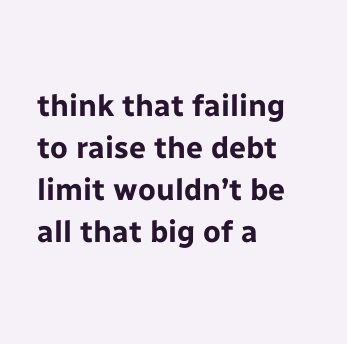think that failing to raise the debt limit wouldn’t be all that big of a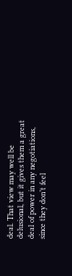deal. That view may well be delusional, but it gives them a great deal of power in any negotiations, since they don’t feel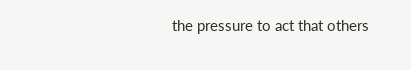the pressure to act that others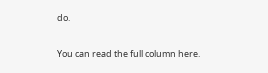do.

You can read the full column here.